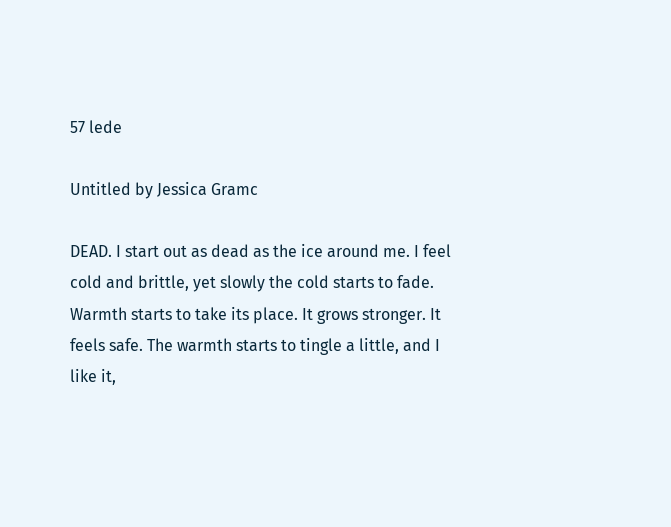57 lede

Untitled by Jessica Gramc

DEAD. I start out as dead as the ice around me. I feel cold and brittle, yet slowly the cold starts to fade. Warmth starts to take its place. It grows stronger. It feels safe. The warmth starts to tingle a little, and I like it,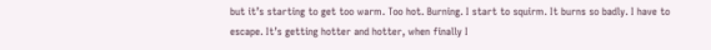but it’s starting to get too warm. Too hot. Burning. I start to squirm. It burns so badly. I have to escape. It’s getting hotter and hotter, when finally I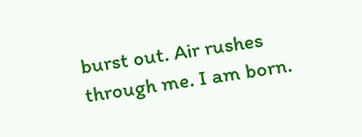burst out. Air rushes through me. I am born.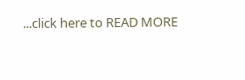...click here to READ MORE